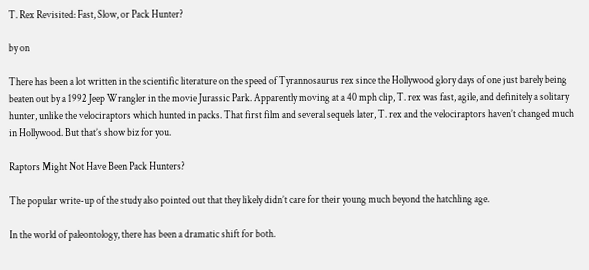T. Rex Revisited: Fast, Slow, or Pack Hunter?

by on

There has been a lot written in the scientific literature on the speed of Tyrannosaurus rex since the Hollywood glory days of one just barely being beaten out by a 1992 Jeep Wrangler in the movie Jurassic Park. Apparently moving at a 40 mph clip, T. rex was fast, agile, and definitely a solitary hunter, unlike the velociraptors which hunted in packs. That first film and several sequels later, T. rex and the velociraptors haven’t changed much in Hollywood. But that’s show biz for you.

Raptors Might Not Have Been Pack Hunters?

The popular write-up of the study also pointed out that they likely didn’t care for their young much beyond the hatchling age.

In the world of paleontology, there has been a dramatic shift for both.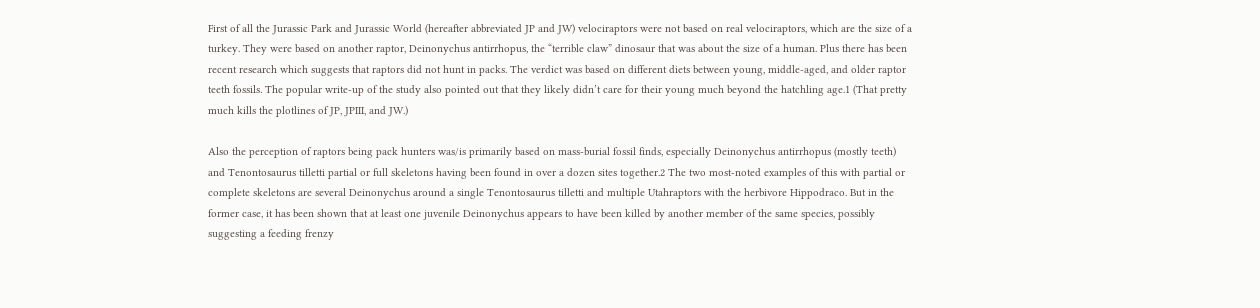First of all the Jurassic Park and Jurassic World (hereafter abbreviated JP and JW) velociraptors were not based on real velociraptors, which are the size of a turkey. They were based on another raptor, Deinonychus antirrhopus, the “terrible claw” dinosaur that was about the size of a human. Plus there has been recent research which suggests that raptors did not hunt in packs. The verdict was based on different diets between young, middle-aged, and older raptor teeth fossils. The popular write-up of the study also pointed out that they likely didn’t care for their young much beyond the hatchling age.1 (That pretty much kills the plotlines of JP, JPIII, and JW.)

Also the perception of raptors being pack hunters was/is primarily based on mass-burial fossil finds, especially Deinonychus antirrhopus (mostly teeth) and Tenontosaurus tilletti partial or full skeletons having been found in over a dozen sites together.2 The two most-noted examples of this with partial or complete skeletons are several Deinonychus around a single Tenontosaurus tilletti and multiple Utahraptors with the herbivore Hippodraco. But in the former case, it has been shown that at least one juvenile Deinonychus appears to have been killed by another member of the same species, possibly suggesting a feeding frenzy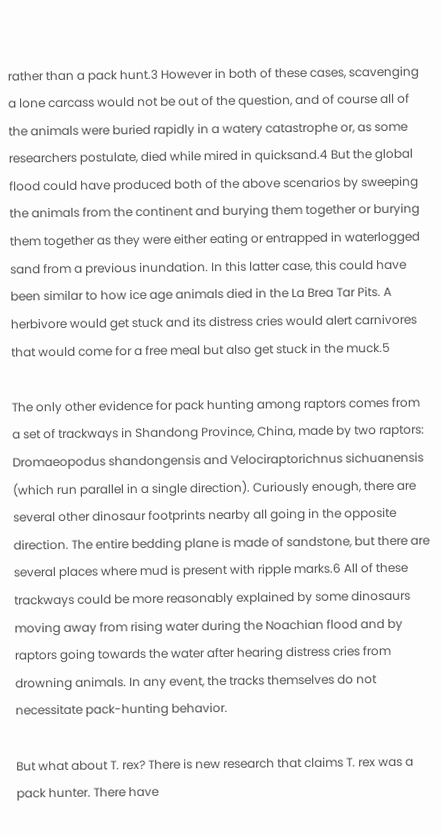rather than a pack hunt.3 However in both of these cases, scavenging a lone carcass would not be out of the question, and of course all of the animals were buried rapidly in a watery catastrophe or, as some researchers postulate, died while mired in quicksand.4 But the global flood could have produced both of the above scenarios by sweeping the animals from the continent and burying them together or burying them together as they were either eating or entrapped in waterlogged sand from a previous inundation. In this latter case, this could have been similar to how ice age animals died in the La Brea Tar Pits. A herbivore would get stuck and its distress cries would alert carnivores that would come for a free meal but also get stuck in the muck.5

The only other evidence for pack hunting among raptors comes from a set of trackways in Shandong Province, China, made by two raptors: Dromaeopodus shandongensis and Velociraptorichnus sichuanensis (which run parallel in a single direction). Curiously enough, there are several other dinosaur footprints nearby all going in the opposite direction. The entire bedding plane is made of sandstone, but there are several places where mud is present with ripple marks.6 All of these trackways could be more reasonably explained by some dinosaurs moving away from rising water during the Noachian flood and by raptors going towards the water after hearing distress cries from drowning animals. In any event, the tracks themselves do not necessitate pack-hunting behavior.

But what about T. rex? There is new research that claims T. rex was a pack hunter. There have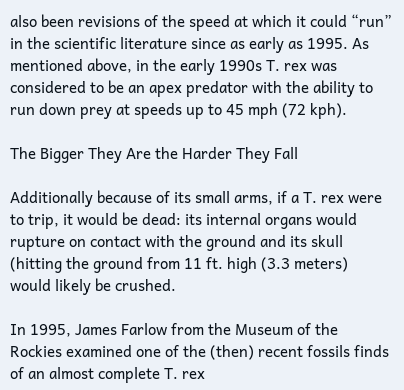also been revisions of the speed at which it could “run” in the scientific literature since as early as 1995. As mentioned above, in the early 1990s T. rex was considered to be an apex predator with the ability to run down prey at speeds up to 45 mph (72 kph).

The Bigger They Are the Harder They Fall

Additionally because of its small arms, if a T. rex were to trip, it would be dead: its internal organs would rupture on contact with the ground and its skull (hitting the ground from 11 ft. high (3.3 meters) would likely be crushed.

In 1995, James Farlow from the Museum of the Rockies examined one of the (then) recent fossils finds of an almost complete T. rex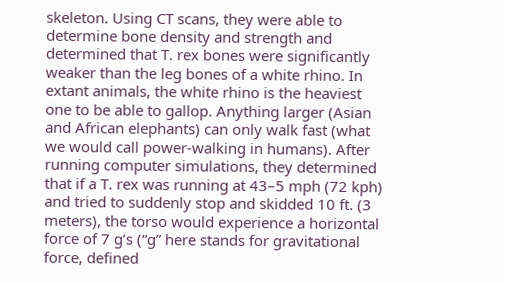skeleton. Using CT scans, they were able to determine bone density and strength and determined that T. rex bones were significantly weaker than the leg bones of a white rhino. In extant animals, the white rhino is the heaviest one to be able to gallop. Anything larger (Asian and African elephants) can only walk fast (what we would call power-walking in humans). After running computer simulations, they determined that if a T. rex was running at 43–5 mph (72 kph) and tried to suddenly stop and skidded 10 ft. (3 meters), the torso would experience a horizontal force of 7 g’s (“g” here stands for gravitational force, defined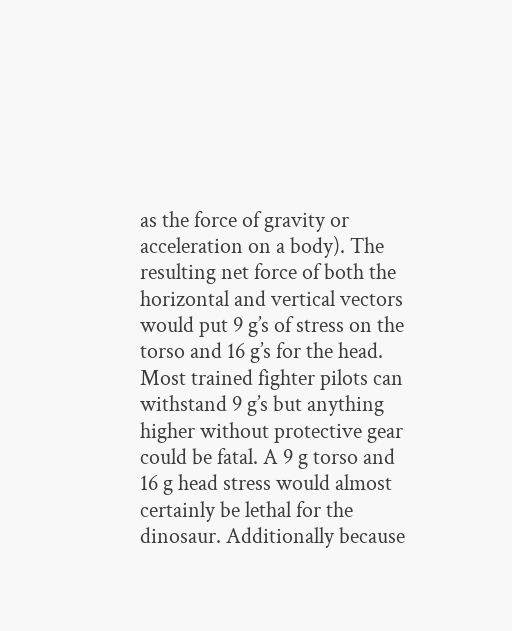as the force of gravity or acceleration on a body). The resulting net force of both the horizontal and vertical vectors would put 9 g’s of stress on the torso and 16 g’s for the head. Most trained fighter pilots can withstand 9 g’s but anything higher without protective gear could be fatal. A 9 g torso and 16 g head stress would almost certainly be lethal for the dinosaur. Additionally because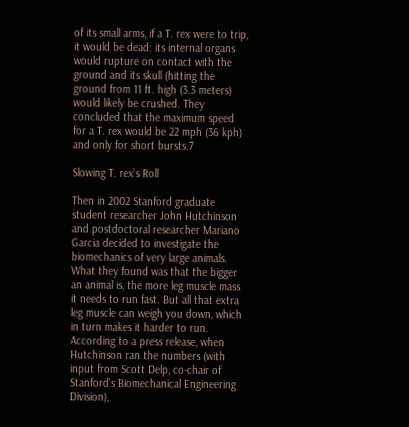of its small arms, if a T. rex were to trip, it would be dead: its internal organs would rupture on contact with the ground and its skull (hitting the ground from 11 ft. high (3.3 meters) would likely be crushed. They concluded that the maximum speed for a T. rex would be 22 mph (36 kph) and only for short bursts.7

Slowing T. rex’s Roll

Then in 2002 Stanford graduate student researcher John Hutchinson and postdoctoral researcher Mariano Garcia decided to investigate the biomechanics of very large animals. What they found was that the bigger an animal is, the more leg muscle mass it needs to run fast. But all that extra leg muscle can weigh you down, which in turn makes it harder to run. According to a press release, when Hutchinson ran the numbers (with input from Scott Delp, co-chair of Stanford's Biomechanical Engineering Division),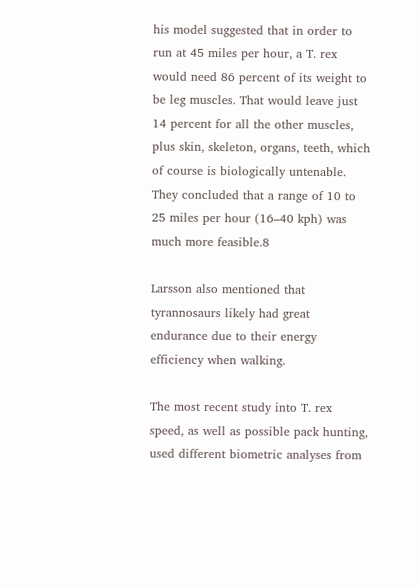his model suggested that in order to run at 45 miles per hour, a T. rex would need 86 percent of its weight to be leg muscles. That would leave just 14 percent for all the other muscles, plus skin, skeleton, organs, teeth, which of course is biologically untenable. They concluded that a range of 10 to 25 miles per hour (16–40 kph) was much more feasible.8

Larsson also mentioned that tyrannosaurs likely had great endurance due to their energy efficiency when walking.

The most recent study into T. rex speed, as well as possible pack hunting, used different biometric analyses from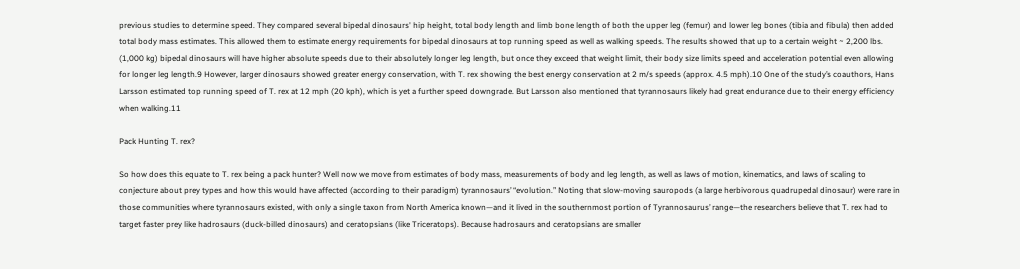previous studies to determine speed. They compared several bipedal dinosaurs' hip height, total body length and limb bone length of both the upper leg (femur) and lower leg bones (tibia and fibula) then added total body mass estimates. This allowed them to estimate energy requirements for bipedal dinosaurs at top running speed as well as walking speeds. The results showed that up to a certain weight ~ 2,200 lbs. (1,000 kg) bipedal dinosaurs will have higher absolute speeds due to their absolutely longer leg length, but once they exceed that weight limit, their body size limits speed and acceleration potential even allowing for longer leg length.9 However, larger dinosaurs showed greater energy conservation, with T. rex showing the best energy conservation at 2 m/s speeds (approx. 4.5 mph).10 One of the study’s coauthors, Hans Larsson estimated top running speed of T. rex at 12 mph (20 kph), which is yet a further speed downgrade. But Larsson also mentioned that tyrannosaurs likely had great endurance due to their energy efficiency when walking.11

Pack Hunting T. rex?

So how does this equate to T. rex being a pack hunter? Well now we move from estimates of body mass, measurements of body and leg length, as well as laws of motion, kinematics, and laws of scaling to conjecture about prey types and how this would have affected (according to their paradigm) tyrannosaurs’ “evolution.” Noting that slow-moving sauropods (a large herbivorous quadrupedal dinosaur) were rare in those communities where tyrannosaurs existed, with only a single taxon from North America known—and it lived in the southernmost portion of Tyrannosaurus’ range—the researchers believe that T. rex had to target faster prey like hadrosaurs (duck-billed dinosaurs) and ceratopsians (like Triceratops). Because hadrosaurs and ceratopsians are smaller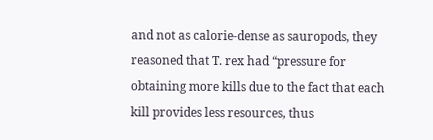and not as calorie-dense as sauropods, they reasoned that T. rex had “pressure for obtaining more kills due to the fact that each kill provides less resources, thus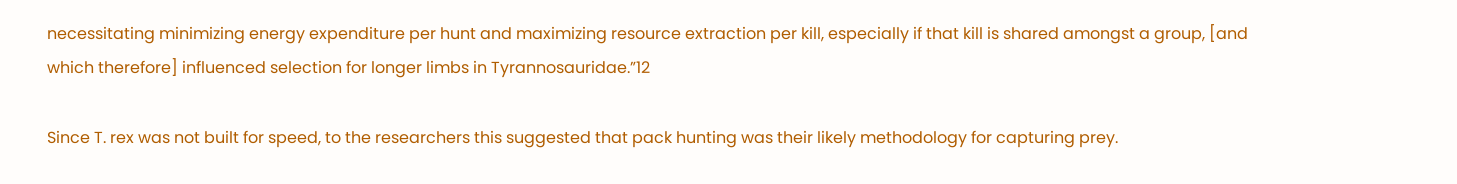necessitating minimizing energy expenditure per hunt and maximizing resource extraction per kill, especially if that kill is shared amongst a group, [and which therefore] influenced selection for longer limbs in Tyrannosauridae.”12

Since T. rex was not built for speed, to the researchers this suggested that pack hunting was their likely methodology for capturing prey.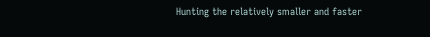Hunting the relatively smaller and faster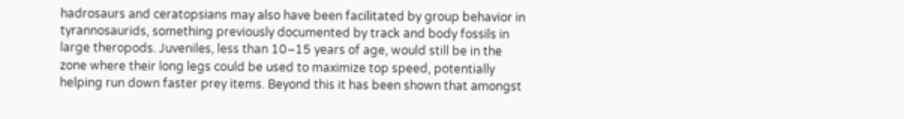hadrosaurs and ceratopsians may also have been facilitated by group behavior in tyrannosaurids, something previously documented by track and body fossils in large theropods. Juveniles, less than 10–15 years of age, would still be in the zone where their long legs could be used to maximize top speed, potentially helping run down faster prey items. Beyond this it has been shown that amongst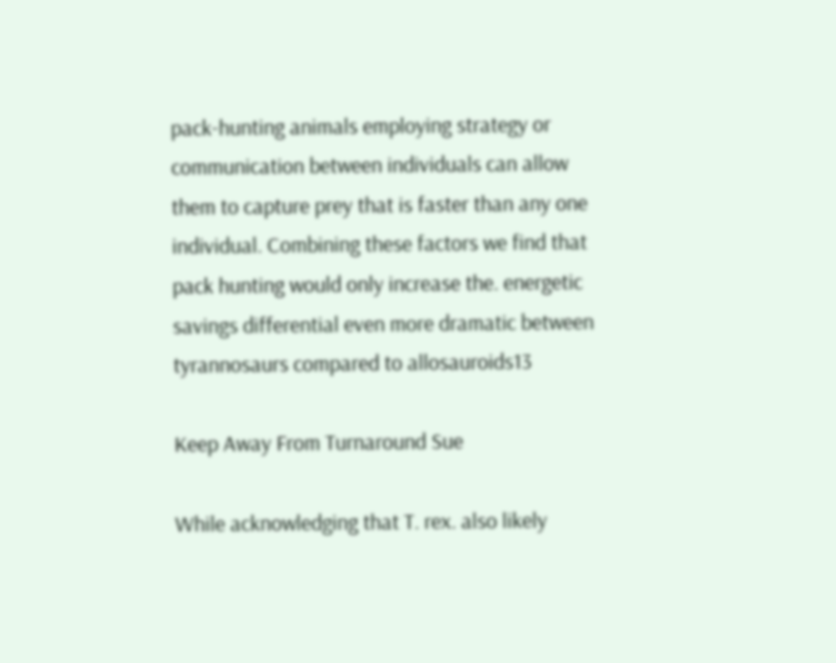pack-hunting animals employing strategy or communication between individuals can allow them to capture prey that is faster than any one individual. Combining these factors we find that pack hunting would only increase the. energetic savings differential even more dramatic between tyrannosaurs compared to allosauroids13

Keep Away From Turnaround Sue

While acknowledging that T. rex. also likely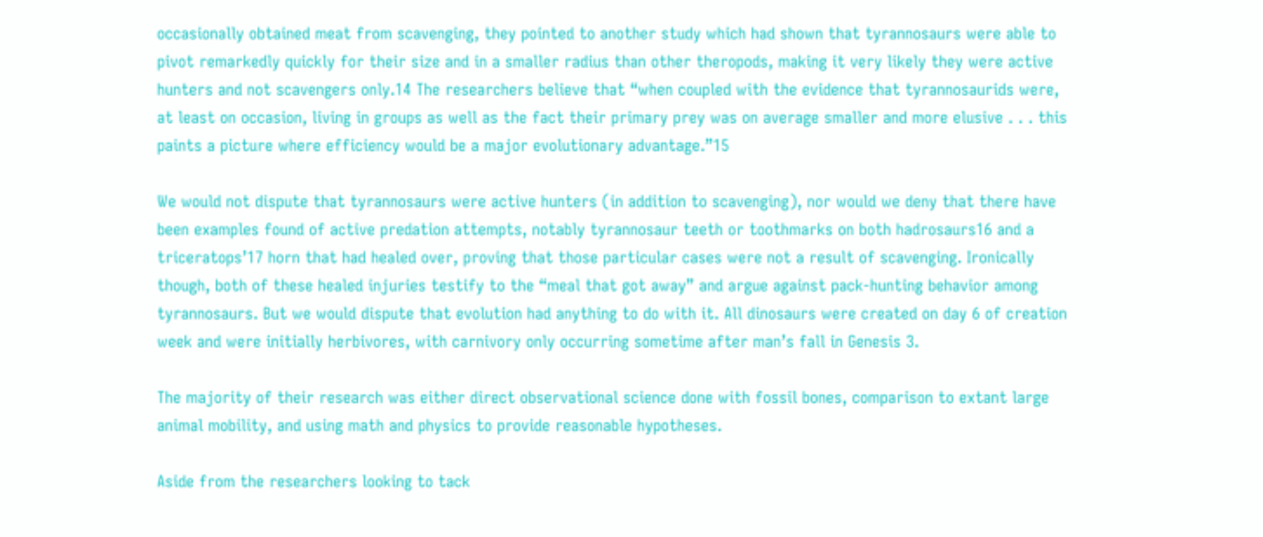occasionally obtained meat from scavenging, they pointed to another study which had shown that tyrannosaurs were able to pivot remarkedly quickly for their size and in a smaller radius than other theropods, making it very likely they were active hunters and not scavengers only.14 The researchers believe that “when coupled with the evidence that tyrannosaurids were, at least on occasion, living in groups as well as the fact their primary prey was on average smaller and more elusive . . . this paints a picture where efficiency would be a major evolutionary advantage.”15

We would not dispute that tyrannosaurs were active hunters (in addition to scavenging), nor would we deny that there have been examples found of active predation attempts, notably tyrannosaur teeth or toothmarks on both hadrosaurs16 and a triceratops’17 horn that had healed over, proving that those particular cases were not a result of scavenging. Ironically though, both of these healed injuries testify to the “meal that got away” and argue against pack-hunting behavior among tyrannosaurs. But we would dispute that evolution had anything to do with it. All dinosaurs were created on day 6 of creation week and were initially herbivores, with carnivory only occurring sometime after man’s fall in Genesis 3.

The majority of their research was either direct observational science done with fossil bones, comparison to extant large animal mobility, and using math and physics to provide reasonable hypotheses.

Aside from the researchers looking to tack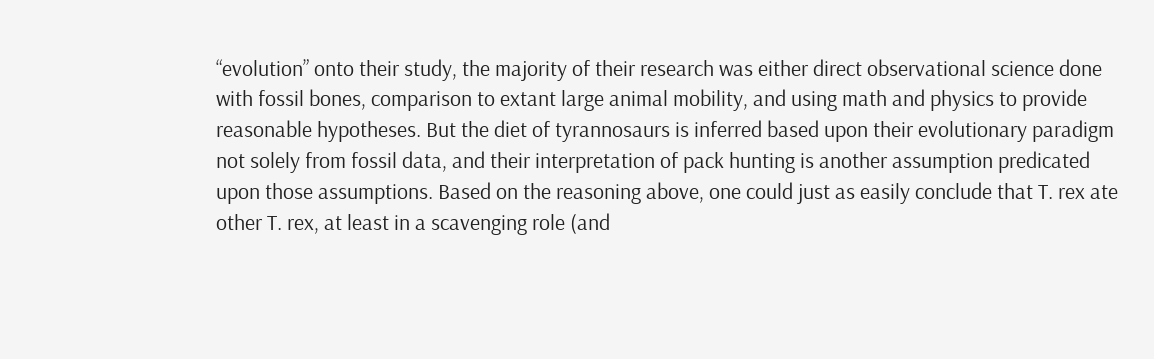“evolution” onto their study, the majority of their research was either direct observational science done with fossil bones, comparison to extant large animal mobility, and using math and physics to provide reasonable hypotheses. But the diet of tyrannosaurs is inferred based upon their evolutionary paradigm not solely from fossil data, and their interpretation of pack hunting is another assumption predicated upon those assumptions. Based on the reasoning above, one could just as easily conclude that T. rex ate other T. rex, at least in a scavenging role (and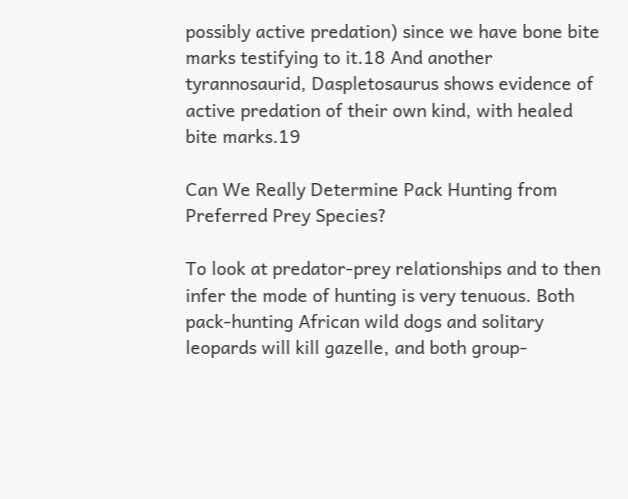possibly active predation) since we have bone bite marks testifying to it.18 And another tyrannosaurid, Daspletosaurus shows evidence of active predation of their own kind, with healed bite marks.19

Can We Really Determine Pack Hunting from Preferred Prey Species?

To look at predator-prey relationships and to then infer the mode of hunting is very tenuous. Both pack-hunting African wild dogs and solitary leopards will kill gazelle, and both group-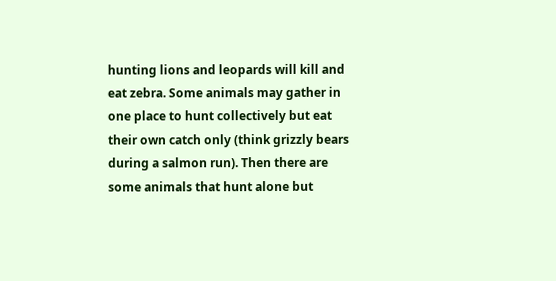hunting lions and leopards will kill and eat zebra. Some animals may gather in one place to hunt collectively but eat their own catch only (think grizzly bears during a salmon run). Then there are some animals that hunt alone but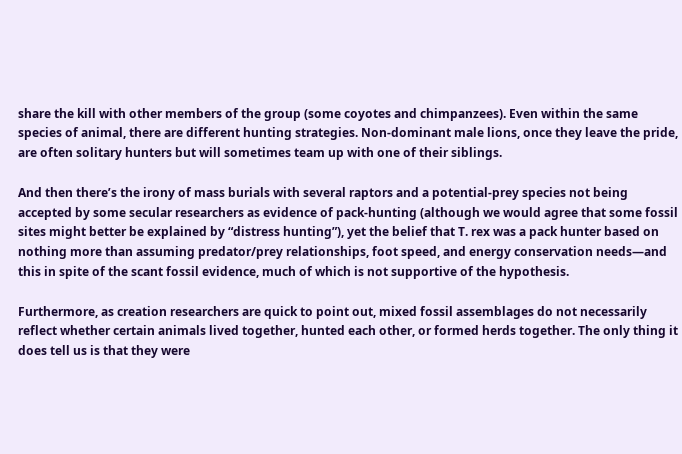share the kill with other members of the group (some coyotes and chimpanzees). Even within the same species of animal, there are different hunting strategies. Non-dominant male lions, once they leave the pride, are often solitary hunters but will sometimes team up with one of their siblings.

And then there’s the irony of mass burials with several raptors and a potential-prey species not being accepted by some secular researchers as evidence of pack-hunting (although we would agree that some fossil sites might better be explained by “distress hunting”), yet the belief that T. rex was a pack hunter based on nothing more than assuming predator/prey relationships, foot speed, and energy conservation needs—and this in spite of the scant fossil evidence, much of which is not supportive of the hypothesis.

Furthermore, as creation researchers are quick to point out, mixed fossil assemblages do not necessarily reflect whether certain animals lived together, hunted each other, or formed herds together. The only thing it does tell us is that they were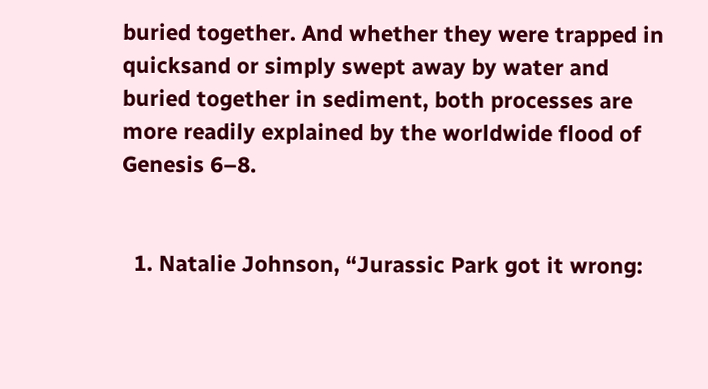buried together. And whether they were trapped in quicksand or simply swept away by water and buried together in sediment, both processes are more readily explained by the worldwide flood of Genesis 6–8.


  1. Natalie Johnson, “Jurassic Park got it wrong: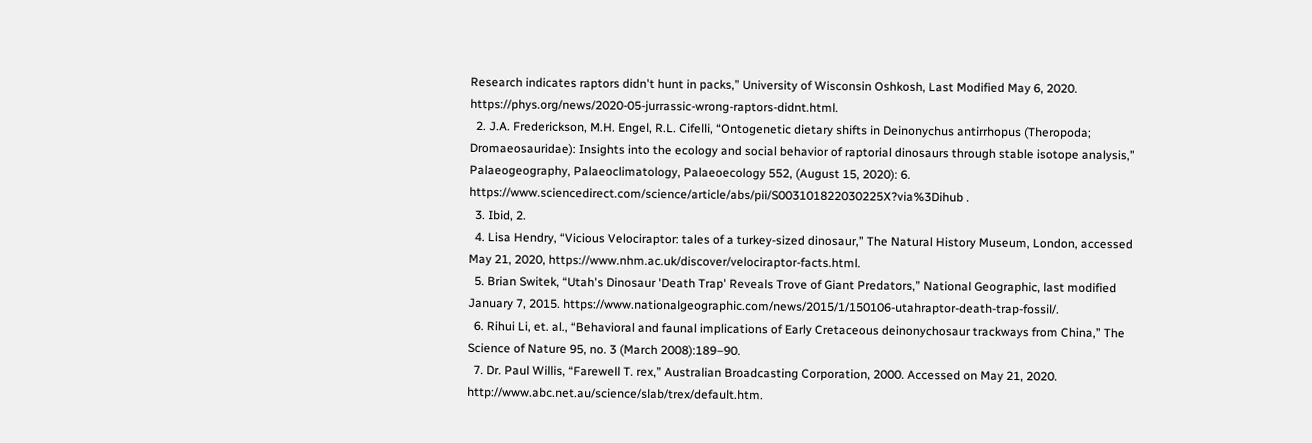Research indicates raptors didn't hunt in packs,” University of Wisconsin Oshkosh, Last Modified May 6, 2020. https://phys.org/news/2020-05-jurrassic-wrong-raptors-didnt.html.
  2. J.A. Frederickson, M.H. Engel, R.L. Cifelli, “Ontogenetic dietary shifts in Deinonychus antirrhopus (Theropoda; Dromaeosauridae): Insights into the ecology and social behavior of raptorial dinosaurs through stable isotope analysis,” Palaeogeography, Palaeoclimatology, Palaeoecology 552, (August 15, 2020): 6. https://www.sciencedirect.com/science/article/abs/pii/S003101822030225X?via%3Dihub .
  3. Ibid, 2.
  4. Lisa Hendry, “Vicious Velociraptor: tales of a turkey-sized dinosaur,” The Natural History Museum, London, accessed May 21, 2020, https://www.nhm.ac.uk/discover/velociraptor-facts.html.
  5. Brian Switek, “Utah's Dinosaur 'Death Trap' Reveals Trove of Giant Predators,” National Geographic, last modified January 7, 2015. https://www.nationalgeographic.com/news/2015/1/150106-utahraptor-death-trap-fossil/.
  6. Rihui Li, et. al., “Behavioral and faunal implications of Early Cretaceous deinonychosaur trackways from China,” The Science of Nature 95, no. 3 (March 2008):189–90.
  7. Dr. Paul Willis, “Farewell T. rex,” Australian Broadcasting Corporation, 2000. Accessed on May 21, 2020. http://www.abc.net.au/science/slab/trex/default.htm.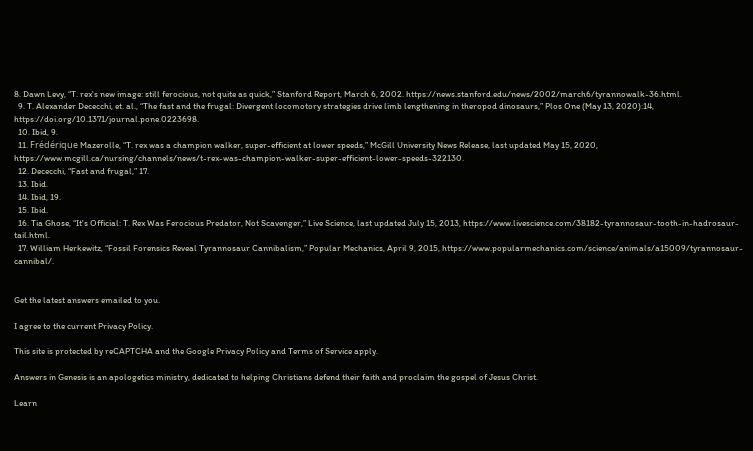8. Dawn Levy, “T. rex's new image: still ferocious, not quite as quick,” Stanford Report, March 6, 2002. https://news.stanford.edu/news/2002/march6/tyrannowalk-36.html.
  9. T. Alexander Dececchi, et. al., “The fast and the frugal: Divergent locomotory strategies drive limb lengthening in theropod dinosaurs,” Plos One (May 13, 2020):14, https://doi.org/10.1371/journal.pone.0223698.
  10. Ibid, 9.
  11. Frédérique Mazerolle, “T. rex was a champion walker, super-efficient at lower speeds,” McGill University News Release, last updated May 15, 2020, https://www.mcgill.ca/nursing/channels/news/t-rex-was-champion-walker-super-efficient-lower-speeds-322130.
  12. Dececchi, “Fast and frugal,” 17.
  13. Ibid.
  14. Ibid, 19.
  15. Ibid.
  16. Tia Ghose, “It's Official: T. Rex Was Ferocious Predator, Not Scavenger,” Live Science, last updated July 15, 2013, https://www.livescience.com/38182-tyrannosaur-tooth-in-hadrosaur-tail.html.
  17. William Herkewitz, “Fossil Forensics Reveal Tyrannosaur Cannibalism,” Popular Mechanics, April 9, 2015, https://www.popularmechanics.com/science/animals/a15009/tyrannosaur-cannibal/.


Get the latest answers emailed to you.

I agree to the current Privacy Policy.

This site is protected by reCAPTCHA and the Google Privacy Policy and Terms of Service apply.

Answers in Genesis is an apologetics ministry, dedicated to helping Christians defend their faith and proclaim the gospel of Jesus Christ.

Learn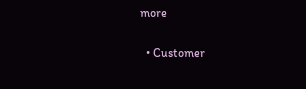more

  • Customer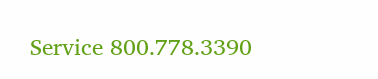Service 800.778.3390